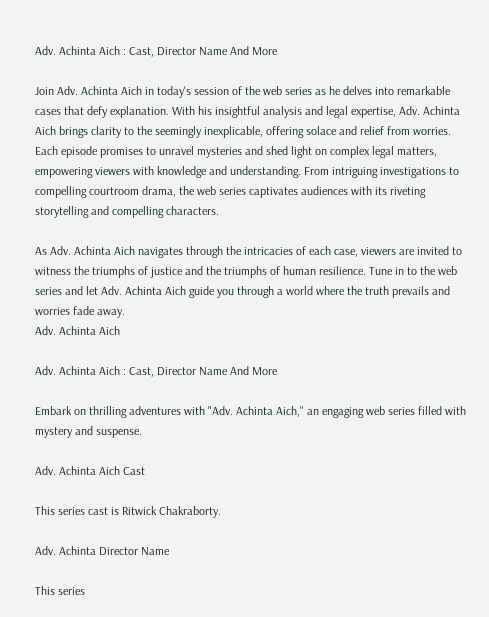Adv. Achinta Aich : Cast, Director Name And More

Join Adv. Achinta Aich in today's session of the web series as he delves into remarkable cases that defy explanation. With his insightful analysis and legal expertise, Adv. Achinta Aich brings clarity to the seemingly inexplicable, offering solace and relief from worries. Each episode promises to unravel mysteries and shed light on complex legal matters, empowering viewers with knowledge and understanding. From intriguing investigations to compelling courtroom drama, the web series captivates audiences with its riveting storytelling and compelling characters.

As Adv. Achinta Aich navigates through the intricacies of each case, viewers are invited to witness the triumphs of justice and the triumphs of human resilience. Tune in to the web series and let Adv. Achinta Aich guide you through a world where the truth prevails and worries fade away.
Adv. Achinta Aich

Adv. Achinta Aich : Cast, Director Name And More

Embark on thrilling adventures with "Adv. Achinta Aich," an engaging web series filled with mystery and suspense.

Adv. Achinta Aich Cast

This series cast is Ritwick Chakraborty.

Adv. Achinta Director Name

This series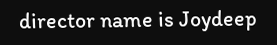director name is Joydeep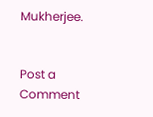Mukherjee.


Post a Comment